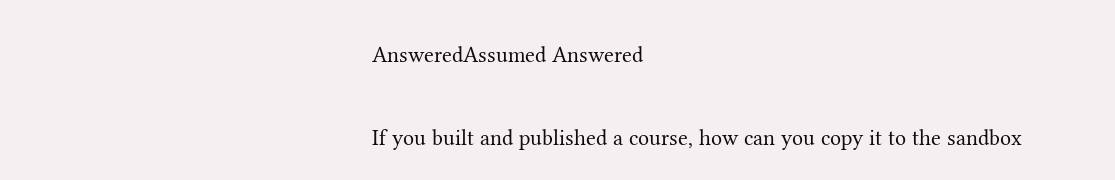AnsweredAssumed Answered

If you built and published a course, how can you copy it to the sandbox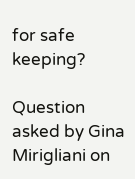for safe keeping?

Question asked by Gina Mirigliani on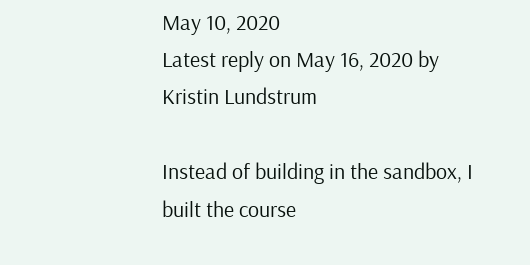May 10, 2020
Latest reply on May 16, 2020 by Kristin Lundstrum

Instead of building in the sandbox, I built the course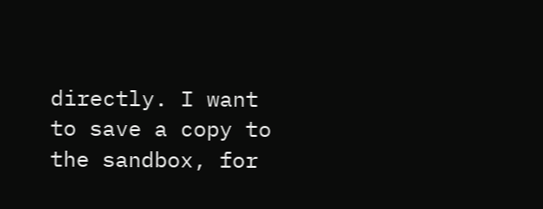directly. I want to save a copy to the sandbox, for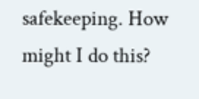safekeeping. How might I do this?